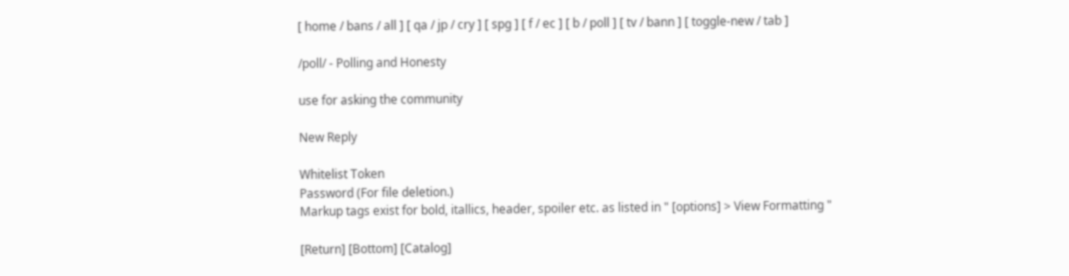[ home / bans / all ] [ qa / jp / cry ] [ spg ] [ f / ec ] [ b / poll ] [ tv / bann ] [ toggle-new / tab ]

/poll/ - Polling and Honesty

use for asking the community

New Reply

Whitelist Token
Password (For file deletion.)
Markup tags exist for bold, itallics, header, spoiler etc. as listed in " [options] > View Formatting "

[Return] [Bottom] [Catalog]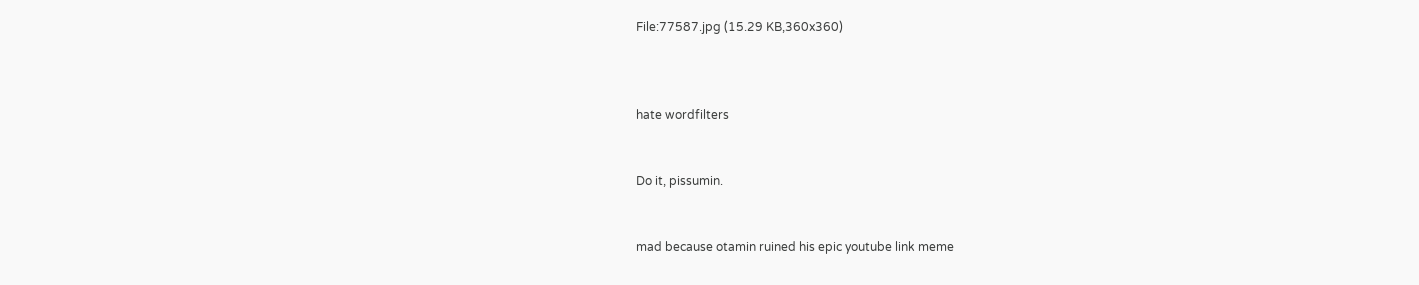File:77587.jpg (15.29 KB,360x360)



hate wordfilters


Do it, pissumin.


mad because otamin ruined his epic youtube link meme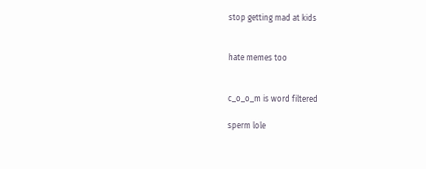stop getting mad at kids


hate memes too


c_o_o_m is word filtered

sperm lole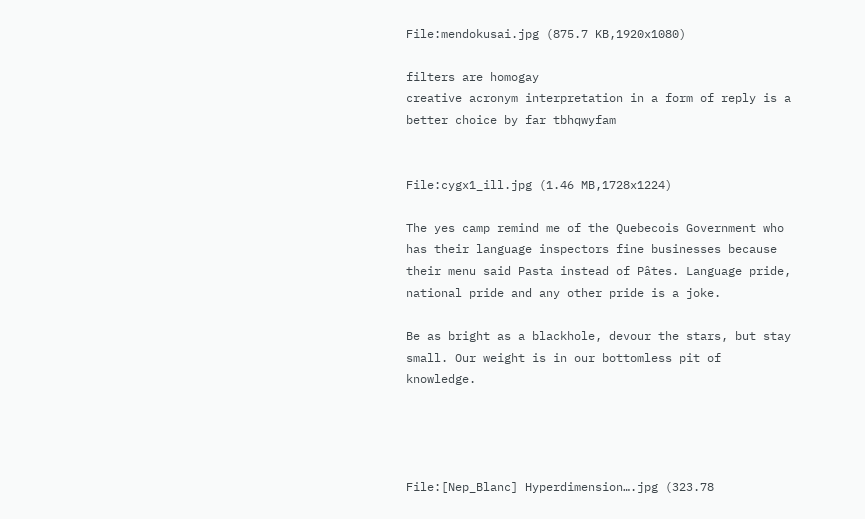File:mendokusai.jpg (875.7 KB,1920x1080)

filters are homogay
creative acronym interpretation in a form of reply is a better choice by far tbhqwyfam


File:cygx1_ill.jpg (1.46 MB,1728x1224)

The yes camp remind me of the Quebecois Government who has their language inspectors fine businesses because their menu said Pasta instead of Pâtes. Language pride, national pride and any other pride is a joke.

Be as bright as a blackhole, devour the stars, but stay small. Our weight is in our bottomless pit of knowledge.




File:[Nep_Blanc] Hyperdimension….jpg (323.78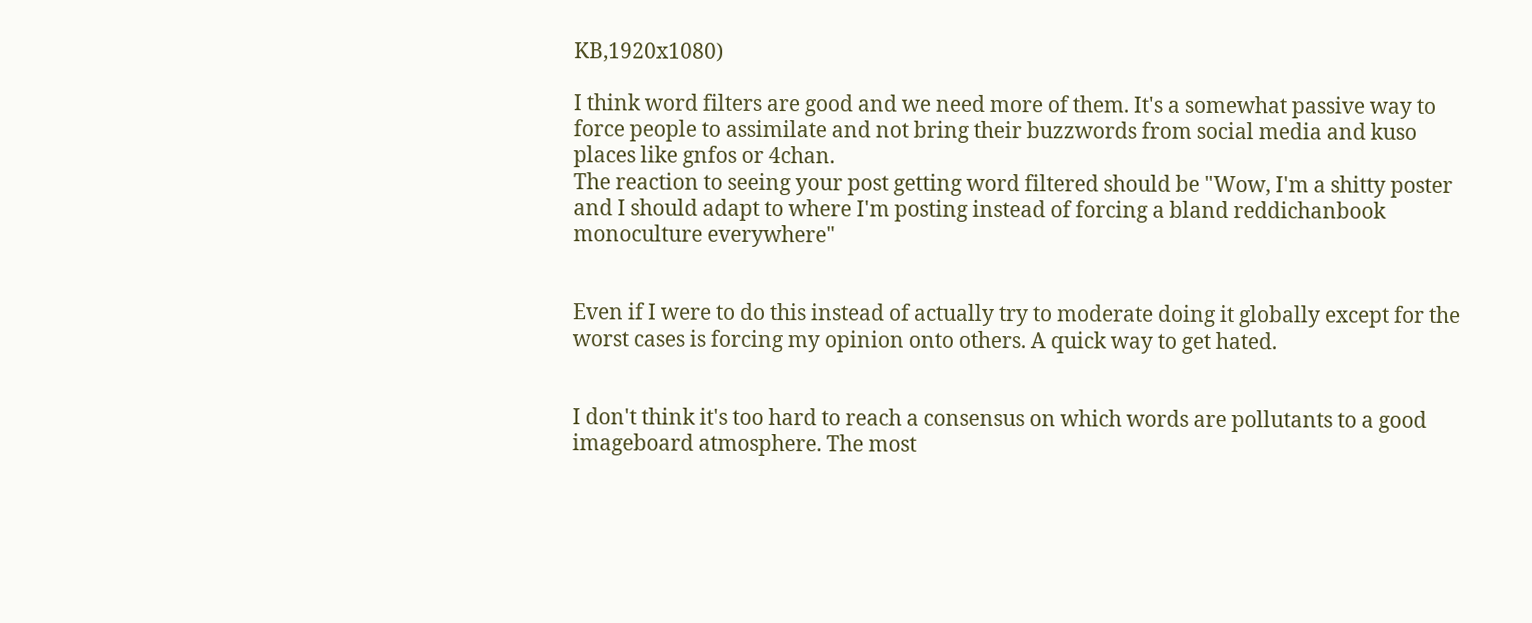KB,1920x1080)

I think word filters are good and we need more of them. It's a somewhat passive way to force people to assimilate and not bring their buzzwords from social media and kuso places like gnfos or 4chan.
The reaction to seeing your post getting word filtered should be "Wow, I'm a shitty poster and I should adapt to where I'm posting instead of forcing a bland reddichanbook monoculture everywhere"


Even if I were to do this instead of actually try to moderate doing it globally except for the worst cases is forcing my opinion onto others. A quick way to get hated.


I don't think it's too hard to reach a consensus on which words are pollutants to a good imageboard atmosphere. The most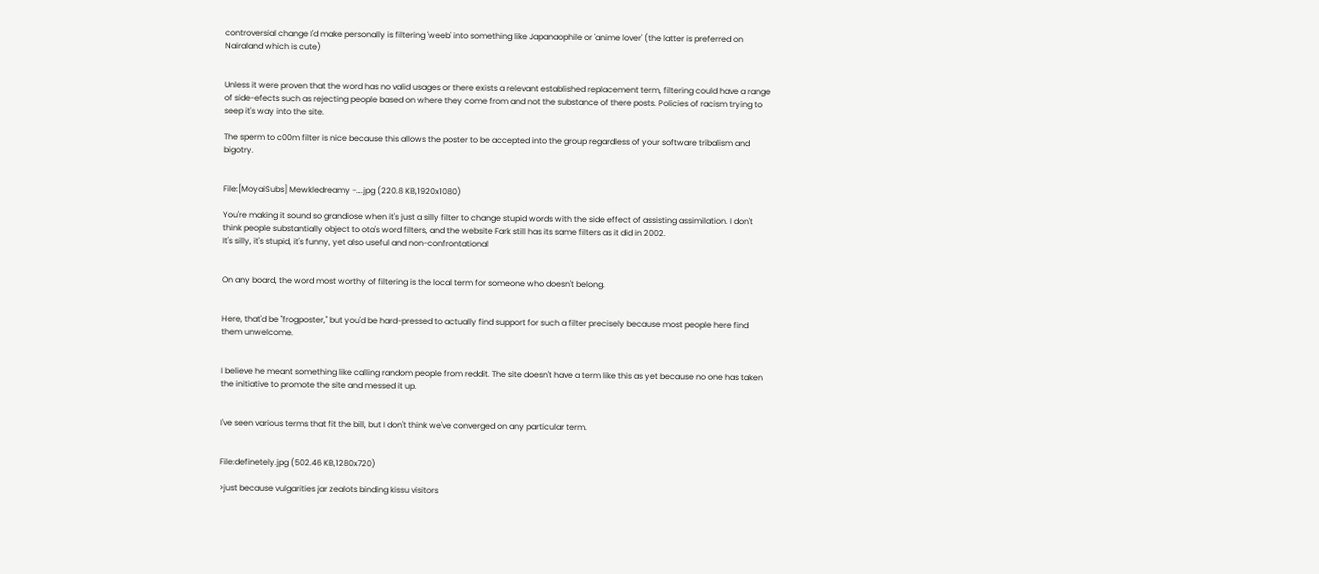controversial change I'd make personally is filtering 'weeb' into something like Japanaophile or 'anime lover' (the latter is preferred on Nairaland which is cute)


Unless it were proven that the word has no valid usages or there exists a relevant established replacement term, filtering could have a range of side-efects such as rejecting people based on where they come from and not the substance of there posts. Policies of racism trying to seep it's way into the site.

The sperm to c00m filter is nice because this allows the poster to be accepted into the group regardless of your software tribalism and bigotry.


File:[MoyaiSubs] Mewkledreamy -….jpg (220.8 KB,1920x1080)

You're making it sound so grandiose when it's just a silly filter to change stupid words with the side effect of assisting assimilation. I don't think people substantially object to ota's word filters, and the website Fark still has its same filters as it did in 2002.
It's silly, it's stupid, it's funny, yet also useful and non-confrontational


On any board, the word most worthy of filtering is the local term for someone who doesn't belong.


Here, that'd be "frogposter," but you'd be hard-pressed to actually find support for such a filter precisely because most people here find them unwelcome.


I believe he meant something like calling random people from reddit. The site doesn't have a term like this as yet because no one has taken the initiative to promote the site and messed it up.


I've seen various terms that fit the bill, but I don't think we've converged on any particular term.


File:definetely.jpg (502.46 KB,1280x720)

>just because vulgarities jar zealots binding kissu visitors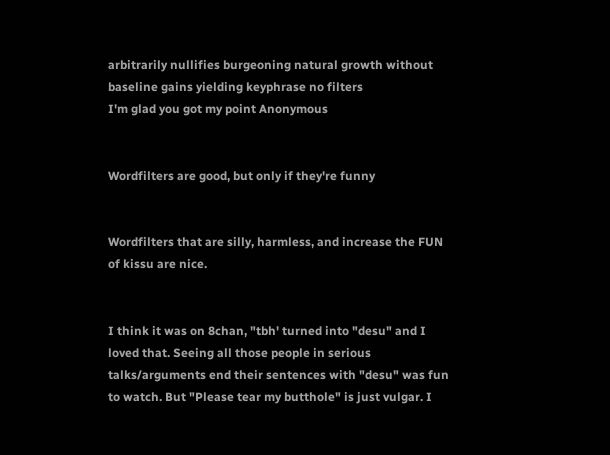arbitrarily nullifies burgeoning natural growth without baseline gains yielding keyphrase no filters
I'm glad you got my point Anonymous


Wordfilters are good, but only if they're funny


Wordfilters that are silly, harmless, and increase the FUN of kissu are nice.


I think it was on 8chan, "tbh' turned into "desu" and I loved that. Seeing all those people in serious talks/arguments end their sentences with "desu" was fun to watch. But "Please tear my butthole" is just vulgar. I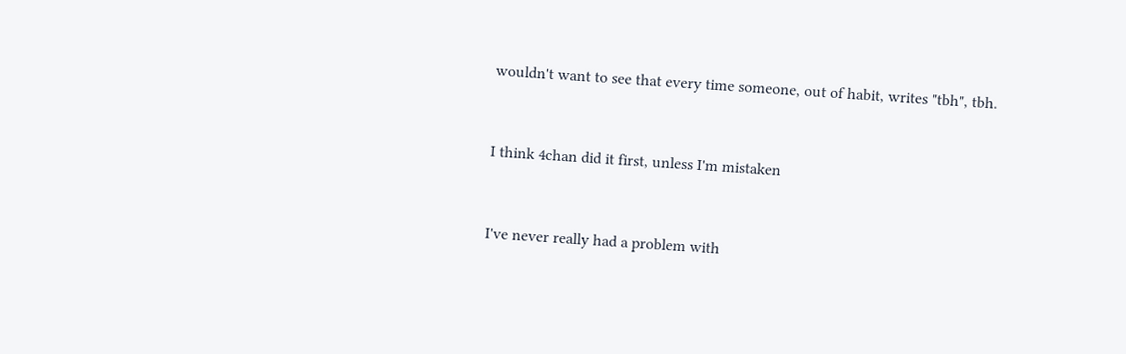wouldn't want to see that every time someone, out of habit, writes "tbh", tbh.


I think 4chan did it first, unless I'm mistaken


I've never really had a problem with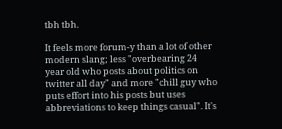tbh tbh.

It feels more forum-y than a lot of other modern slang; less "overbearing 24 year old who posts about politics on twitter all day" and more "chill guy who puts effort into his posts but uses abbreviations to keep things casual". It's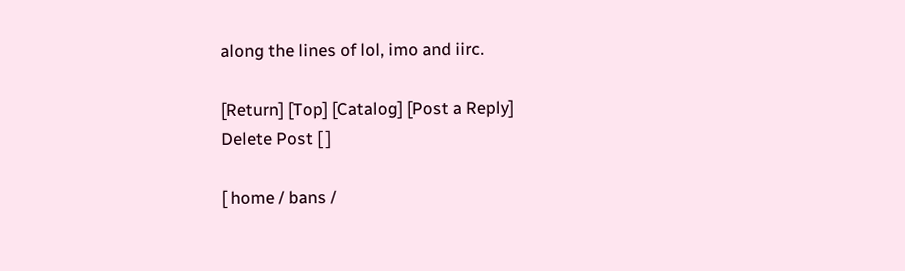along the lines of lol, imo and iirc.

[Return] [Top] [Catalog] [Post a Reply]
Delete Post [ ]

[ home / bans /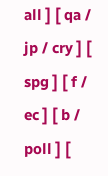all ] [ qa / jp / cry ] [ spg ] [ f / ec ] [ b / poll ] [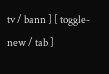tv / bann ] [ toggle-new / tab ]